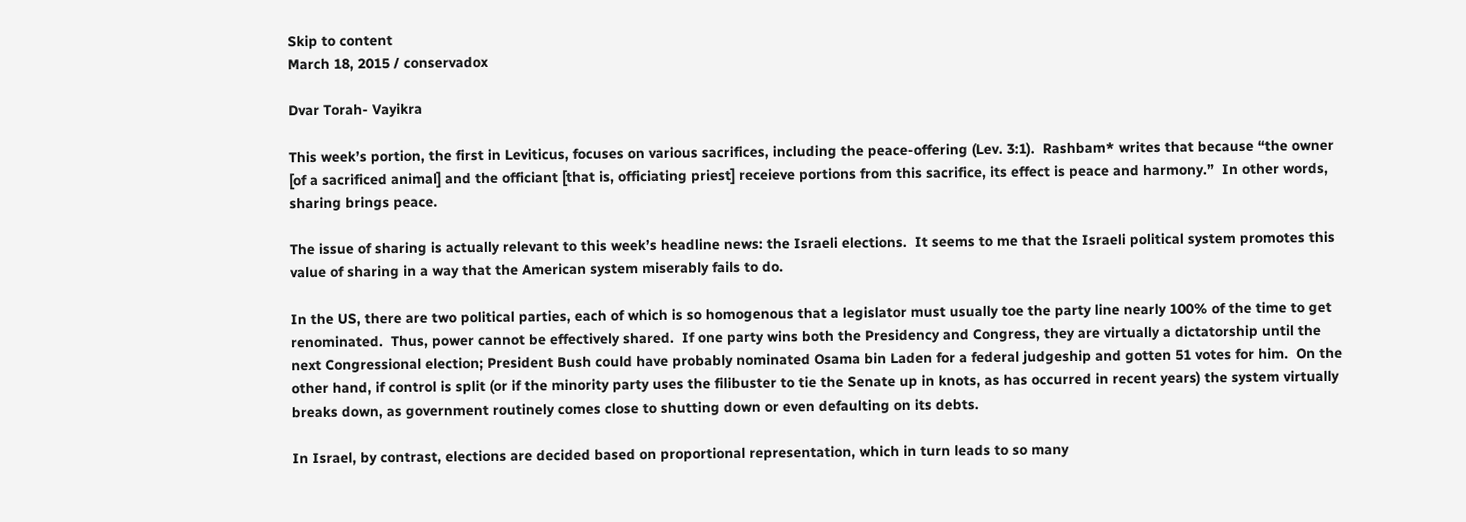Skip to content
March 18, 2015 / conservadox

Dvar Torah- Vayikra

This week’s portion, the first in Leviticus, focuses on various sacrifices, including the peace-offering (Lev. 3:1).  Rashbam* writes that because “the owner [of a sacrificed animal] and the officiant [that is, officiating priest] receieve portions from this sacrifice, its effect is peace and harmony.”  In other words, sharing brings peace.

The issue of sharing is actually relevant to this week’s headline news: the Israeli elections.  It seems to me that the Israeli political system promotes this value of sharing in a way that the American system miserably fails to do.

In the US, there are two political parties, each of which is so homogenous that a legislator must usually toe the party line nearly 100% of the time to get renominated.  Thus, power cannot be effectively shared.  If one party wins both the Presidency and Congress, they are virtually a dictatorship until the next Congressional election; President Bush could have probably nominated Osama bin Laden for a federal judgeship and gotten 51 votes for him.  On the other hand, if control is split (or if the minority party uses the filibuster to tie the Senate up in knots, as has occurred in recent years) the system virtually breaks down, as government routinely comes close to shutting down or even defaulting on its debts.

In Israel, by contrast, elections are decided based on proportional representation, which in turn leads to so many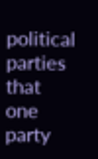political parties that one party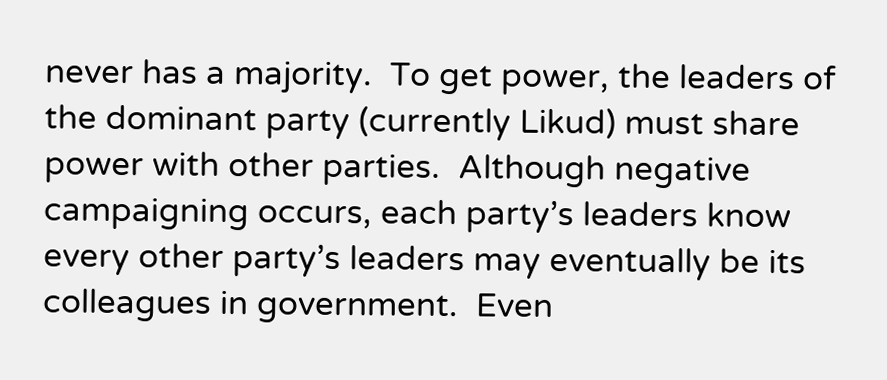never has a majority.  To get power, the leaders of the dominant party (currently Likud) must share power with other parties.  Although negative campaigning occurs, each party’s leaders know every other party’s leaders may eventually be its colleagues in government.  Even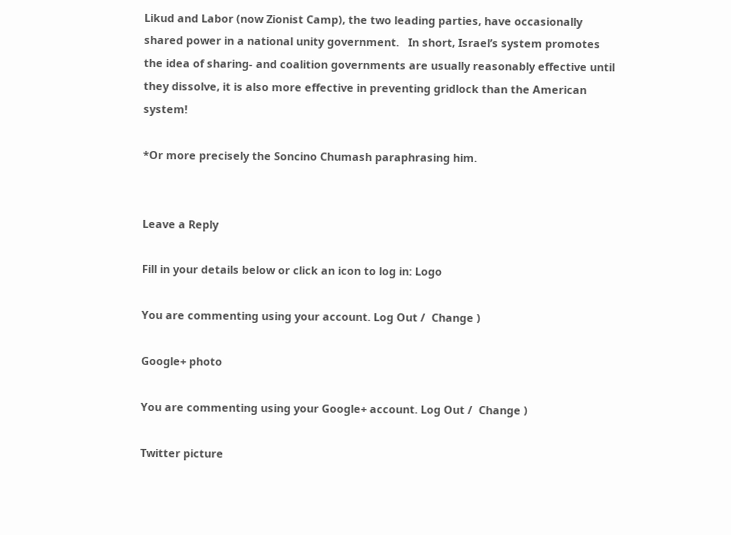Likud and Labor (now Zionist Camp), the two leading parties, have occasionally shared power in a national unity government.   In short, Israel’s system promotes the idea of sharing- and coalition governments are usually reasonably effective until they dissolve, it is also more effective in preventing gridlock than the American system!

*Or more precisely the Soncino Chumash paraphrasing him.


Leave a Reply

Fill in your details below or click an icon to log in: Logo

You are commenting using your account. Log Out /  Change )

Google+ photo

You are commenting using your Google+ account. Log Out /  Change )

Twitter picture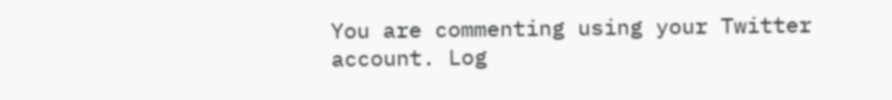You are commenting using your Twitter account. Log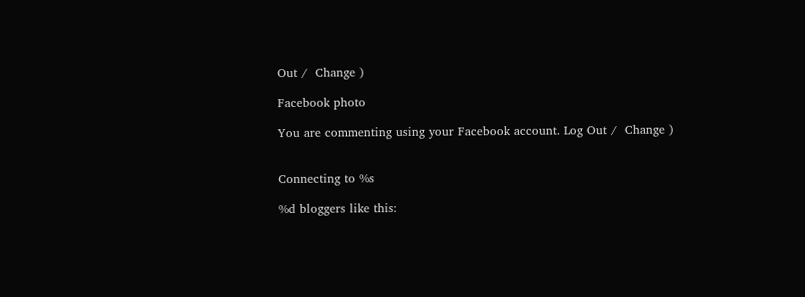Out /  Change )

Facebook photo

You are commenting using your Facebook account. Log Out /  Change )


Connecting to %s

%d bloggers like this: